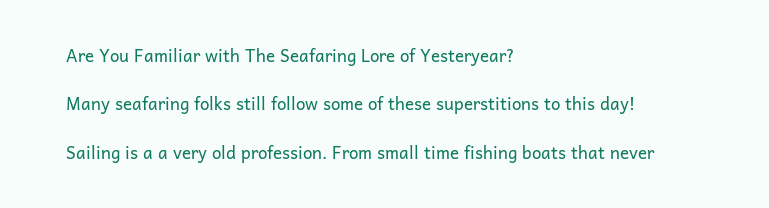Are You Familiar with The Seafaring Lore of Yesteryear?

Many seafaring folks still follow some of these superstitions to this day!

Sailing is a a very old profession. From small time fishing boats that never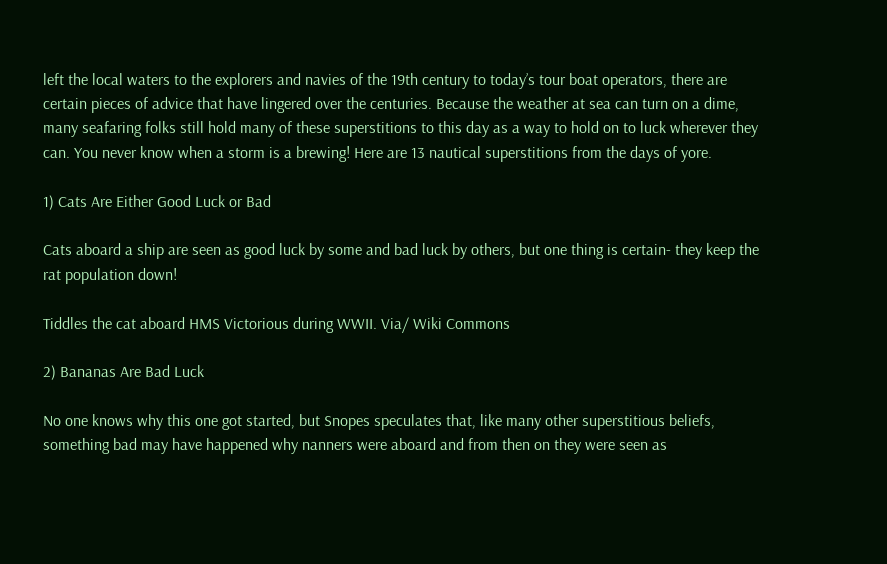left the local waters to the explorers and navies of the 19th century to today’s tour boat operators, there are certain pieces of advice that have lingered over the centuries. Because the weather at sea can turn on a dime, many seafaring folks still hold many of these superstitions to this day as a way to hold on to luck wherever they can. You never know when a storm is a brewing! Here are 13 nautical superstitions from the days of yore.

1) Cats Are Either Good Luck or Bad

Cats aboard a ship are seen as good luck by some and bad luck by others, but one thing is certain- they keep the rat population down!

Tiddles the cat aboard HMS Victorious during WWII. Via/ Wiki Commons

2) Bananas Are Bad Luck

No one knows why this one got started, but Snopes speculates that, like many other superstitious beliefs, something bad may have happened why nanners were aboard and from then on they were seen as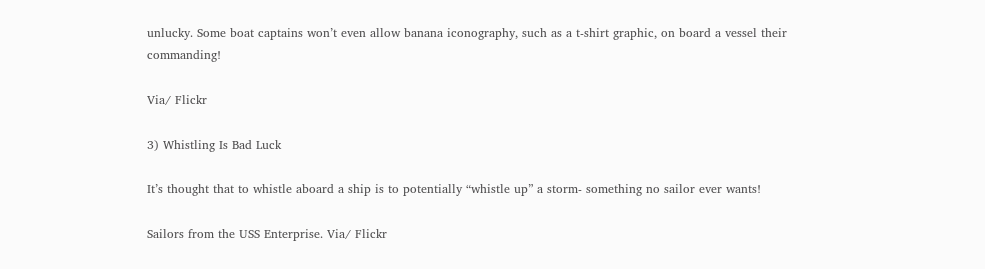unlucky. Some boat captains won’t even allow banana iconography, such as a t-shirt graphic, on board a vessel their commanding!

Via/ Flickr

3) Whistling Is Bad Luck

It’s thought that to whistle aboard a ship is to potentially “whistle up” a storm- something no sailor ever wants!

Sailors from the USS Enterprise. Via/ Flickr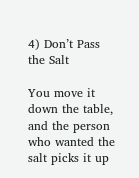4) Don’t Pass the Salt

You move it down the table, and the person who wanted the salt picks it up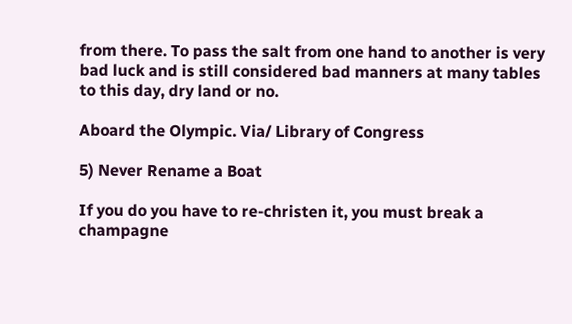from there. To pass the salt from one hand to another is very bad luck and is still considered bad manners at many tables to this day, dry land or no.

Aboard the Olympic. Via/ Library of Congress

5) Never Rename a Boat

If you do you have to re-christen it, you must break a champagne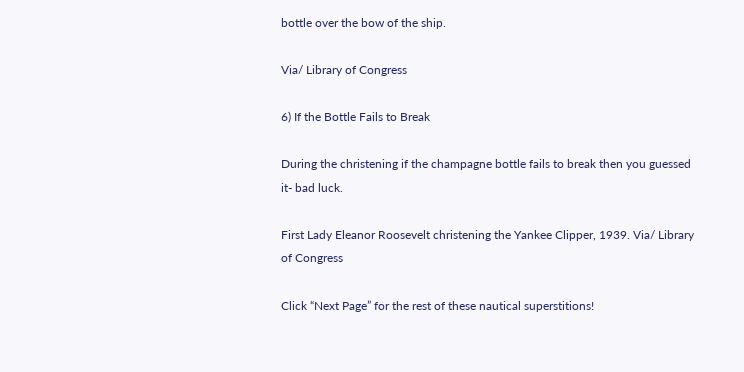bottle over the bow of the ship.

Via/ Library of Congress

6) If the Bottle Fails to Break

During the christening if the champagne bottle fails to break then you guessed it- bad luck.

First Lady Eleanor Roosevelt christening the Yankee Clipper, 1939. Via/ Library of Congress

Click “Next Page” for the rest of these nautical superstitions!